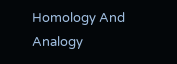Homology And Analogy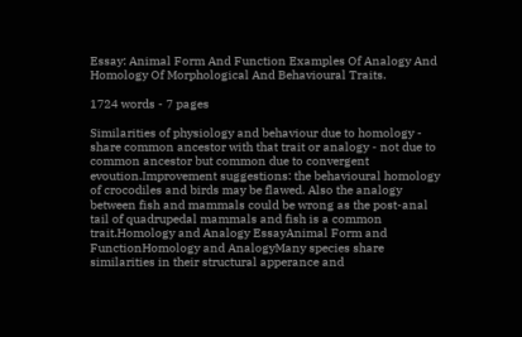Essay: Animal Form And Function Examples Of Analogy And Homology Of Morphological And Behavioural Traits.

1724 words - 7 pages

Similarities of physiology and behaviour due to homology - share common ancestor with that trait or analogy - not due to common ancestor but common due to convergent evoution.Improvement suggestions: the behavioural homology of crocodiles and birds may be flawed. Also the analogy between fish and mammals could be wrong as the post-anal tail of quadrupedal mammals and fish is a common trait.Homology and Analogy EssayAnimal Form and FunctionHomology and AnalogyMany species share similarities in their structural apperance and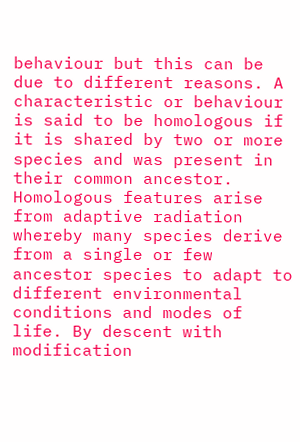behaviour but this can be due to different reasons. A characteristic or behaviour is said to be homologous if it is shared by two or more species and was present in their common ancestor. Homologous features arise from adaptive radiation whereby many species derive from a single or few ancestor species to adapt to different environmental conditions and modes of life. By descent with modification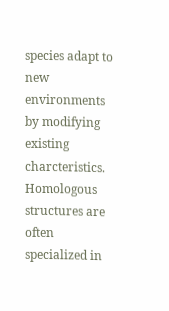species adapt to new environments by modifying existing charcteristics. Homologous structures are often specialized in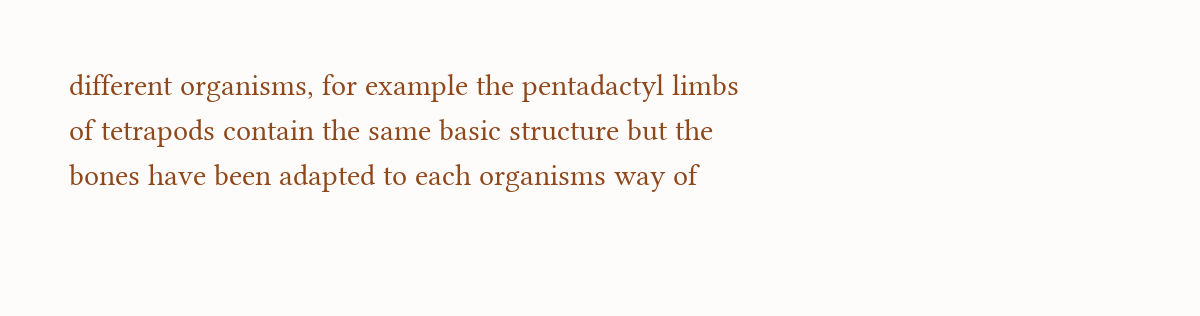different organisms, for example the pentadactyl limbs of tetrapods contain the same basic structure but the bones have been adapted to each organisms way of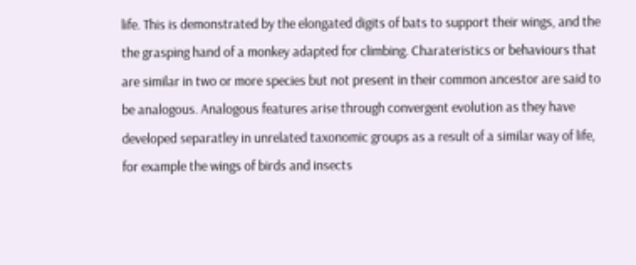life. This is demonstrated by the elongated digits of bats to support their wings, and the the grasping hand of a monkey adapted for climbing. Charateristics or behaviours that are similar in two or more species but not present in their common ancestor are said to be analogous. Analogous features arise through convergent evolution as they have developed separatley in unrelated taxonomic groups as a result of a similar way of life, for example the wings of birds and insects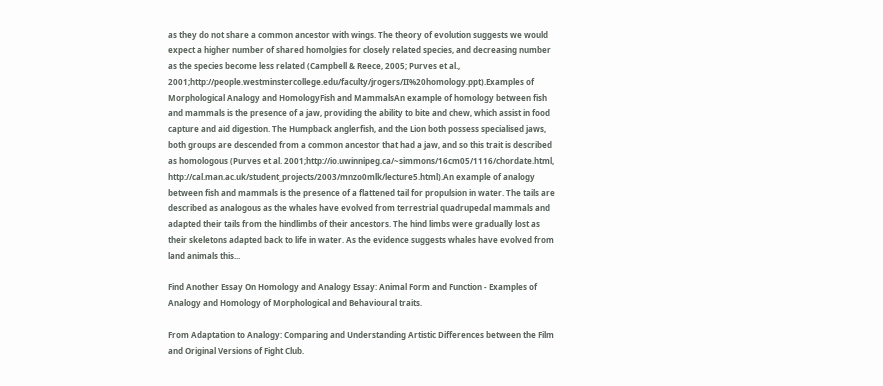as they do not share a common ancestor with wings. The theory of evolution suggests we would expect a higher number of shared homolgies for closely related species, and decreasing number as the species become less related (Campbell & Reece, 2005; Purves et al., 2001;http://people.westminstercollege.edu/faculty/jrogers/II%20homology.ppt).Examples of Morphological Analogy and HomologyFish and MammalsAn example of homology between fish and mammals is the presence of a jaw, providing the ability to bite and chew, which assist in food capture and aid digestion. The Humpback anglerfish, and the Lion both possess specialised jaws, both groups are descended from a common ancestor that had a jaw, and so this trait is described as homologous (Purves et al. 2001;http://io.uwinnipeg.ca/~simmons/16cm05/1116/chordate.html, http://cal.man.ac.uk/student_projects/2003/mnzo0mlk/lecture5.html).An example of analogy between fish and mammals is the presence of a flattened tail for propulsion in water. The tails are described as analogous as the whales have evolved from terrestrial quadrupedal mammals and adapted their tails from the hindlimbs of their ancestors. The hind limbs were gradually lost as their skeletons adapted back to life in water. As the evidence suggests whales have evolved from land animals this...

Find Another Essay On Homology and Analogy Essay: Animal Form and Function - Examples of Analogy and Homology of Morphological and Behavioural traits.

From Adaptation to Analogy: Comparing and Understanding Artistic Differences between the Film and Original Versions of Fight Club.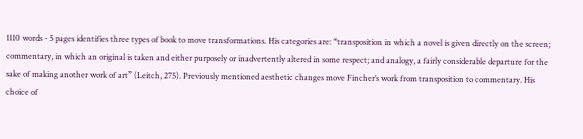1110 words - 5 pages identifies three types of book to move transformations. His categories are: “transposition in which a novel is given directly on the screen; commentary, in which an original is taken and either purposely or inadvertently altered in some respect; and analogy, a fairly considerable departure for the sake of making another work of art” (Leitch, 275). Previously mentioned aesthetic changes move Fincher’s work from transposition to commentary. His choice of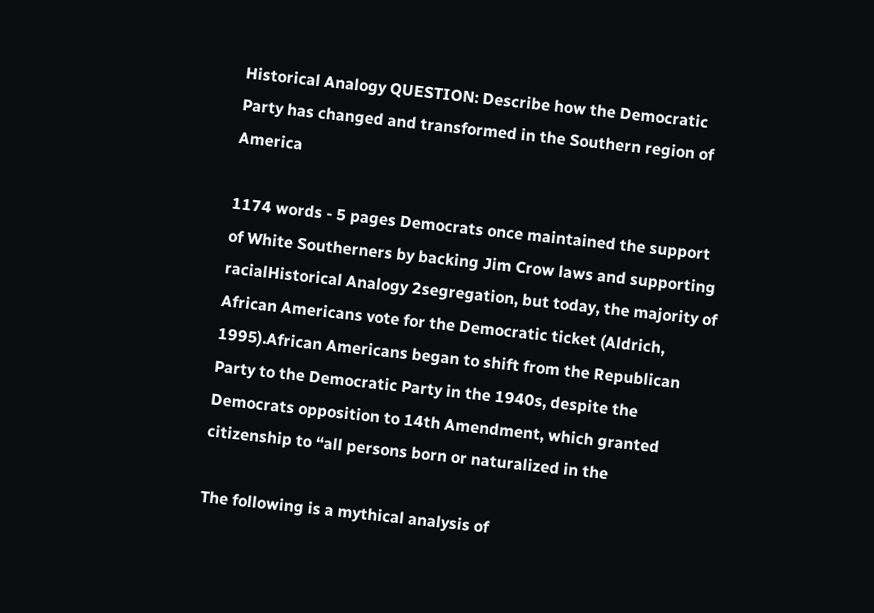Historical Analogy QUESTION: Describe how the Democratic Party has changed and transformed in the Southern region of America

1174 words - 5 pages Democrats once maintained the support of White Southerners by backing Jim Crow laws and supporting racialHistorical Analogy 2segregation, but today, the majority of African Americans vote for the Democratic ticket (Aldrich, 1995).African Americans began to shift from the Republican Party to the Democratic Party in the 1940s, despite the Democrats opposition to 14th Amendment, which granted citizenship to “all persons born or naturalized in the

The following is a mythical analysis of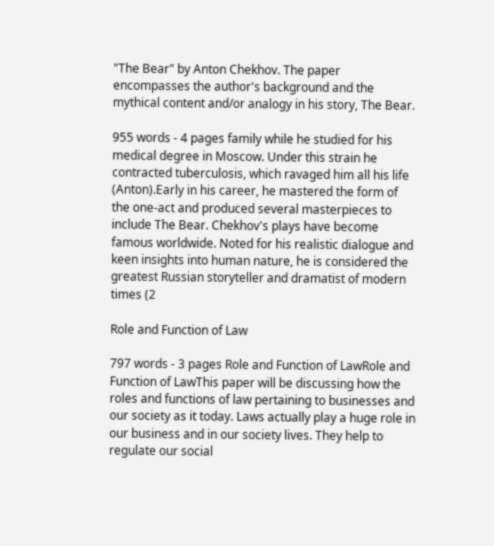"The Bear" by Anton Chekhov. The paper encompasses the author's background and the mythical content and/or analogy in his story, The Bear.

955 words - 4 pages family while he studied for his medical degree in Moscow. Under this strain he contracted tuberculosis, which ravaged him all his life (Anton).Early in his career, he mastered the form of the one-act and produced several masterpieces to include The Bear. Chekhov's plays have become famous worldwide. Noted for his realistic dialogue and keen insights into human nature, he is considered the greatest Russian storyteller and dramatist of modern times (2

Role and Function of Law

797 words - 3 pages Role and Function of LawRole and Function of LawThis paper will be discussing how the roles and functions of law pertaining to businesses and our society as it today. Laws actually play a huge role in our business and in our society lives. They help to regulate our social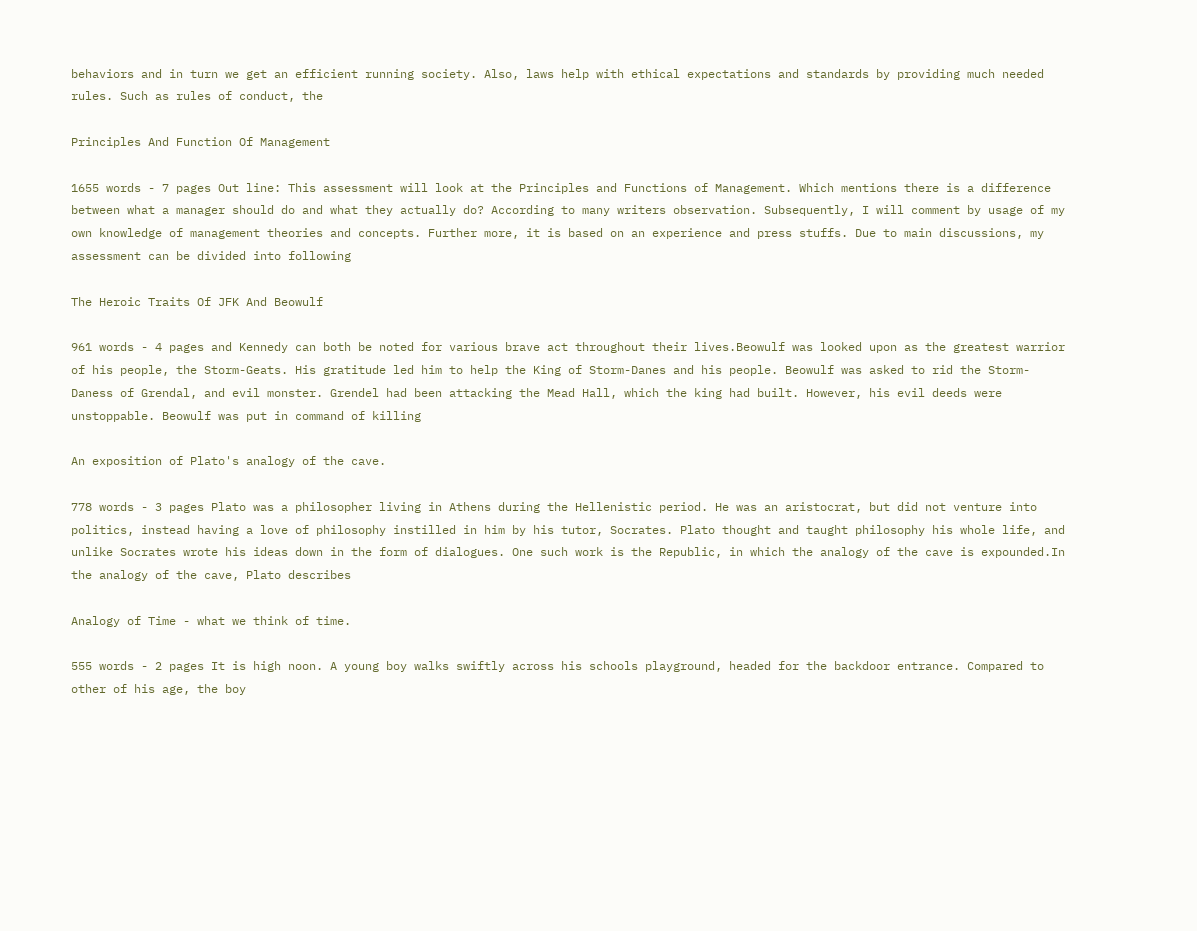behaviors and in turn we get an efficient running society. Also, laws help with ethical expectations and standards by providing much needed rules. Such as rules of conduct, the

Principles And Function Of Management

1655 words - 7 pages Out line: This assessment will look at the Principles and Functions of Management. Which mentions there is a difference between what a manager should do and what they actually do? According to many writers observation. Subsequently, I will comment by usage of my own knowledge of management theories and concepts. Further more, it is based on an experience and press stuffs. Due to main discussions, my assessment can be divided into following

The Heroic Traits Of JFK And Beowulf

961 words - 4 pages and Kennedy can both be noted for various brave act throughout their lives.Beowulf was looked upon as the greatest warrior of his people, the Storm-Geats. His gratitude led him to help the King of Storm-Danes and his people. Beowulf was asked to rid the Storm-Daness of Grendal, and evil monster. Grendel had been attacking the Mead Hall, which the king had built. However, his evil deeds were unstoppable. Beowulf was put in command of killing

An exposition of Plato's analogy of the cave.

778 words - 3 pages Plato was a philosopher living in Athens during the Hellenistic period. He was an aristocrat, but did not venture into politics, instead having a love of philosophy instilled in him by his tutor, Socrates. Plato thought and taught philosophy his whole life, and unlike Socrates wrote his ideas down in the form of dialogues. One such work is the Republic, in which the analogy of the cave is expounded.In the analogy of the cave, Plato describes

Analogy of Time - what we think of time.

555 words - 2 pages It is high noon. A young boy walks swiftly across his schools playground, headed for the backdoor entrance. Compared to other of his age, the boy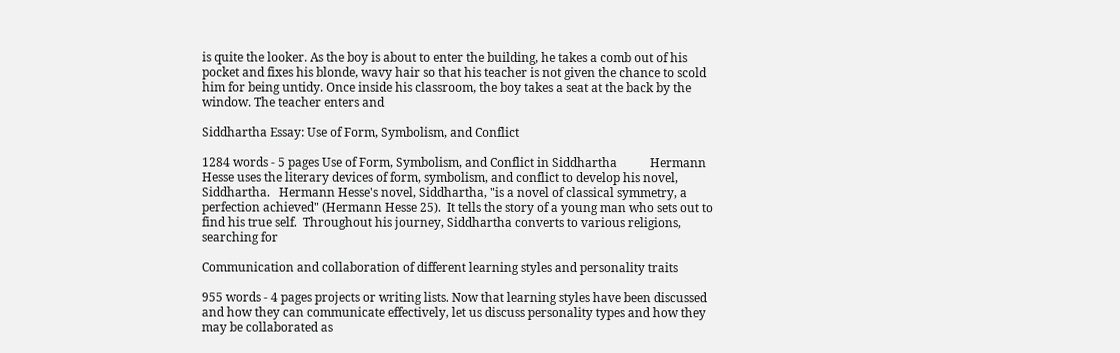is quite the looker. As the boy is about to enter the building, he takes a comb out of his pocket and fixes his blonde, wavy hair so that his teacher is not given the chance to scold him for being untidy. Once inside his classroom, the boy takes a seat at the back by the window. The teacher enters and

Siddhartha Essay: Use of Form, Symbolism, and Conflict

1284 words - 5 pages Use of Form, Symbolism, and Conflict in Siddhartha           Hermann Hesse uses the literary devices of form, symbolism, and conflict to develop his novel, Siddhartha.   Hermann Hesse's novel, Siddhartha, "is a novel of classical symmetry, a perfection achieved" (Hermann Hesse 25).  It tells the story of a young man who sets out to find his true self.  Throughout his journey, Siddhartha converts to various religions, searching for

Communication and collaboration of different learning styles and personality traits

955 words - 4 pages projects or writing lists. Now that learning styles have been discussed and how they can communicate effectively, let us discuss personality types and how they may be collaborated as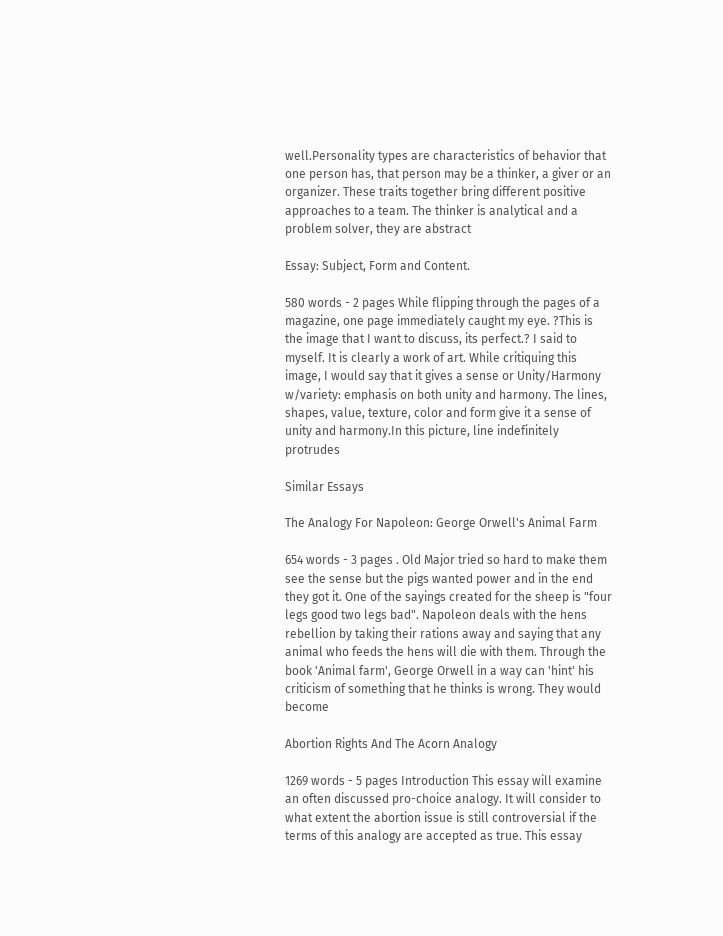well.Personality types are characteristics of behavior that one person has, that person may be a thinker, a giver or an organizer. These traits together bring different positive approaches to a team. The thinker is analytical and a problem solver, they are abstract

Essay: Subject, Form and Content.

580 words - 2 pages While flipping through the pages of a magazine, one page immediately caught my eye. ?This is the image that I want to discuss, its perfect.? I said to myself. It is clearly a work of art. While critiquing this image, I would say that it gives a sense or Unity/Harmony w/variety: emphasis on both unity and harmony. The lines, shapes, value, texture, color and form give it a sense of unity and harmony.In this picture, line indefinitely protrudes

Similar Essays

The Analogy For Napoleon: George Orwell's Animal Farm

654 words - 3 pages . Old Major tried so hard to make them see the sense but the pigs wanted power and in the end they got it. One of the sayings created for the sheep is "four legs good two legs bad". Napoleon deals with the hens rebellion by taking their rations away and saying that any animal who feeds the hens will die with them. Through the book 'Animal farm', George Orwell in a way can 'hint' his criticism of something that he thinks is wrong. They would become

Abortion Rights And The Acorn Analogy

1269 words - 5 pages Introduction This essay will examine an often discussed pro-choice analogy. It will consider to what extent the abortion issue is still controversial if the terms of this analogy are accepted as true. This essay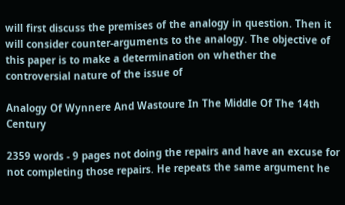will first discuss the premises of the analogy in question. Then it will consider counter-arguments to the analogy. The objective of this paper is to make a determination on whether the controversial nature of the issue of

Analogy Of Wynnere And Wastoure In The Middle Of The 14th Century

2359 words - 9 pages not doing the repairs and have an excuse for not completing those repairs. He repeats the same argument he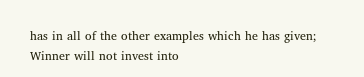has in all of the other examples which he has given; Winner will not invest into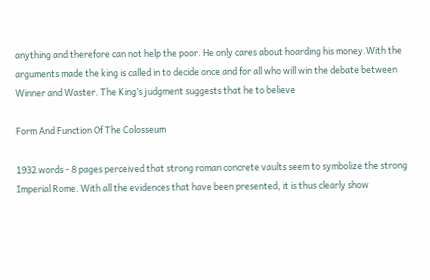anything and therefore can not help the poor. He only cares about hoarding his money.With the arguments made the king is called in to decide once and for all who will win the debate between Winner and Waster. The King’s judgment suggests that he to believe

Form And Function Of The Colosseum

1932 words - 8 pages perceived that strong roman concrete vaults seem to symbolize the strong Imperial Rome. With all the evidences that have been presented, it is thus clearly show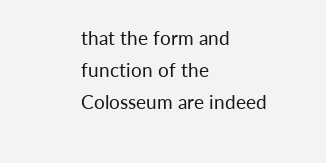that the form and function of the Colosseum are indeed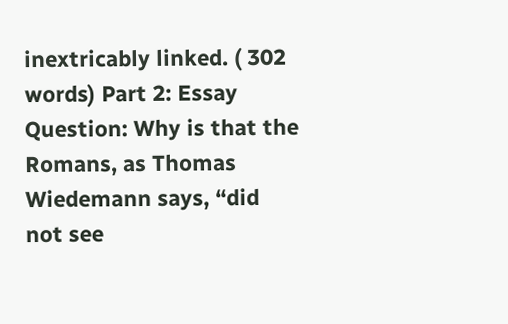inextricably linked. ( 302 words) Part 2: Essay Question: Why is that the Romans, as Thomas Wiedemann says, “did not see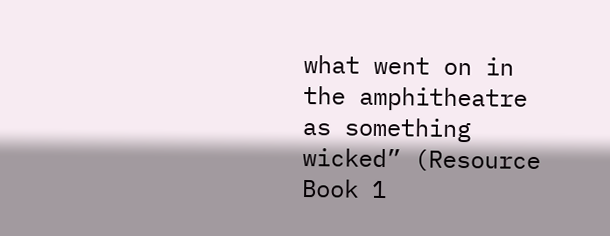what went on in the amphitheatre as something wicked” (Resource Book 1